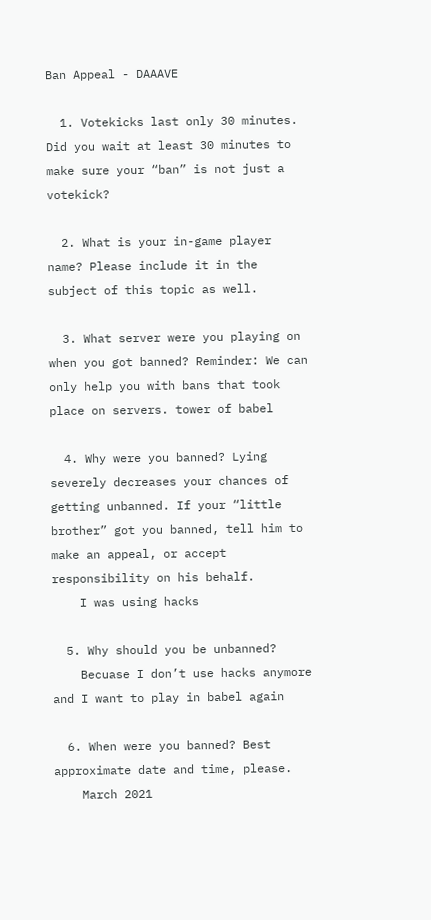Ban Appeal - DAAAVE

  1. Votekicks last only 30 minutes. Did you wait at least 30 minutes to make sure your “ban” is not just a votekick?

  2. What is your in-game player name? Please include it in the subject of this topic as well.

  3. What server were you playing on when you got banned? Reminder: We can only help you with bans that took place on servers. tower of babel

  4. Why were you banned? Lying severely decreases your chances of getting unbanned. If your “little brother” got you banned, tell him to make an appeal, or accept responsibility on his behalf.
    I was using hacks

  5. Why should you be unbanned?
    Becuase I don’t use hacks anymore and I want to play in babel again

  6. When were you banned? Best approximate date and time, please.
    March 2021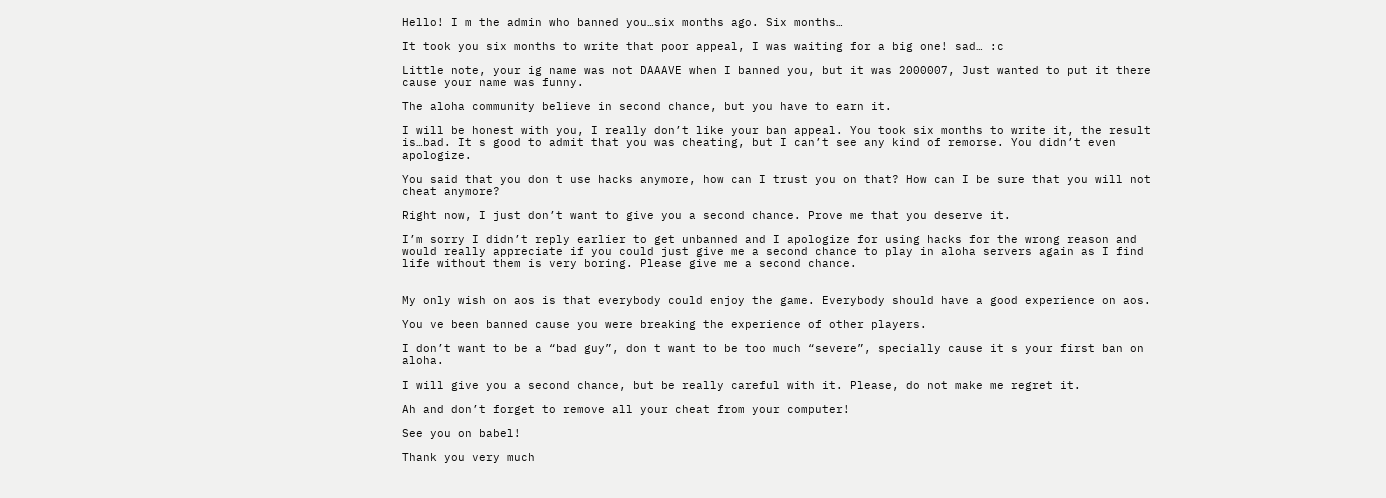Hello! I m the admin who banned you…six months ago. Six months…

It took you six months to write that poor appeal, I was waiting for a big one! sad… :c

Little note, your ig name was not DAAAVE when I banned you, but it was 2000007, Just wanted to put it there cause your name was funny.

The aloha community believe in second chance, but you have to earn it.

I will be honest with you, I really don’t like your ban appeal. You took six months to write it, the result is…bad. It s good to admit that you was cheating, but I can’t see any kind of remorse. You didn’t even apologize.

You said that you don t use hacks anymore, how can I trust you on that? How can I be sure that you will not cheat anymore?

Right now, I just don’t want to give you a second chance. Prove me that you deserve it.

I’m sorry I didn’t reply earlier to get unbanned and I apologize for using hacks for the wrong reason and would really appreciate if you could just give me a second chance to play in aloha servers again as I find life without them is very boring. Please give me a second chance.


My only wish on aos is that everybody could enjoy the game. Everybody should have a good experience on aos.

You ve been banned cause you were breaking the experience of other players.

I don’t want to be a “bad guy”, don t want to be too much “severe”, specially cause it s your first ban on aloha.

I will give you a second chance, but be really careful with it. Please, do not make me regret it.

Ah and don’t forget to remove all your cheat from your computer!

See you on babel!

Thank you very much